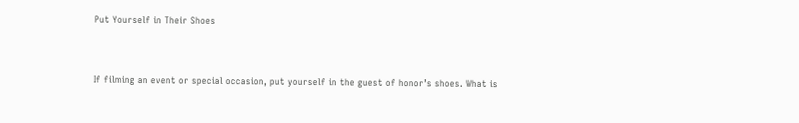Put Yourself in Their Shoes


If filming an event or special occasion, put yourself in the guest of honor’s shoes. What is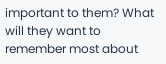important to them? What will they want to remember most about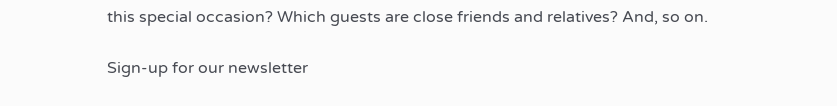this special occasion? Which guests are close friends and relatives? And, so on.

Sign-up for our newsletter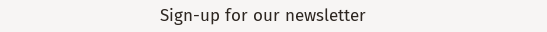Sign-up for our newsletter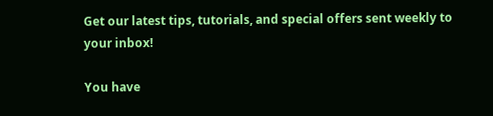Get our latest tips, tutorials, and special offers sent weekly to your inbox!

You have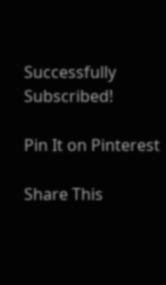Successfully Subscribed!

Pin It on Pinterest

Share This